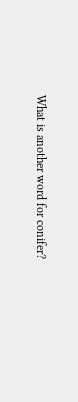What is another word for conifer?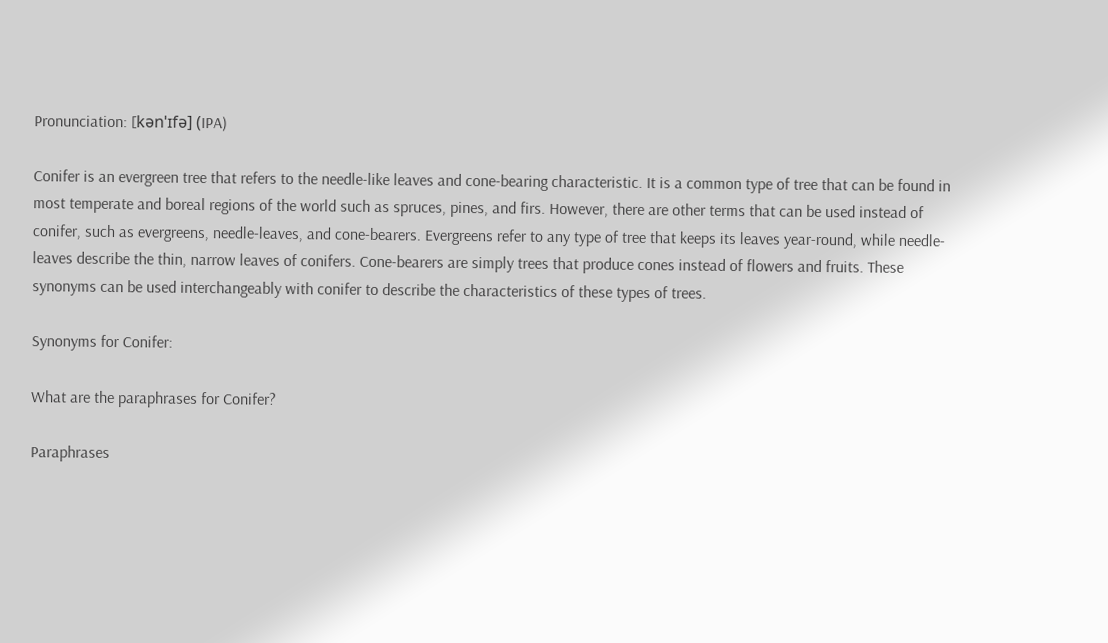Pronunciation: [kənˈɪfə] (IPA)

Conifer is an evergreen tree that refers to the needle-like leaves and cone-bearing characteristic. It is a common type of tree that can be found in most temperate and boreal regions of the world such as spruces, pines, and firs. However, there are other terms that can be used instead of conifer, such as evergreens, needle-leaves, and cone-bearers. Evergreens refer to any type of tree that keeps its leaves year-round, while needle-leaves describe the thin, narrow leaves of conifers. Cone-bearers are simply trees that produce cones instead of flowers and fruits. These synonyms can be used interchangeably with conifer to describe the characteristics of these types of trees.

Synonyms for Conifer:

What are the paraphrases for Conifer?

Paraphrases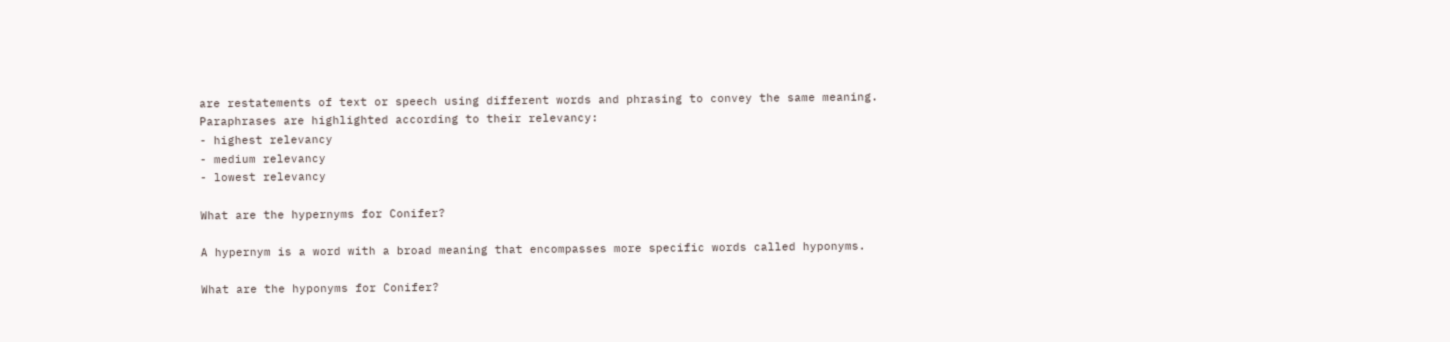are restatements of text or speech using different words and phrasing to convey the same meaning.
Paraphrases are highlighted according to their relevancy:
- highest relevancy
- medium relevancy
- lowest relevancy

What are the hypernyms for Conifer?

A hypernym is a word with a broad meaning that encompasses more specific words called hyponyms.

What are the hyponyms for Conifer?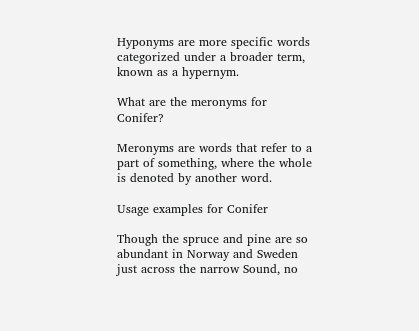Hyponyms are more specific words categorized under a broader term, known as a hypernym.

What are the meronyms for Conifer?

Meronyms are words that refer to a part of something, where the whole is denoted by another word.

Usage examples for Conifer

Though the spruce and pine are so abundant in Norway and Sweden just across the narrow Sound, no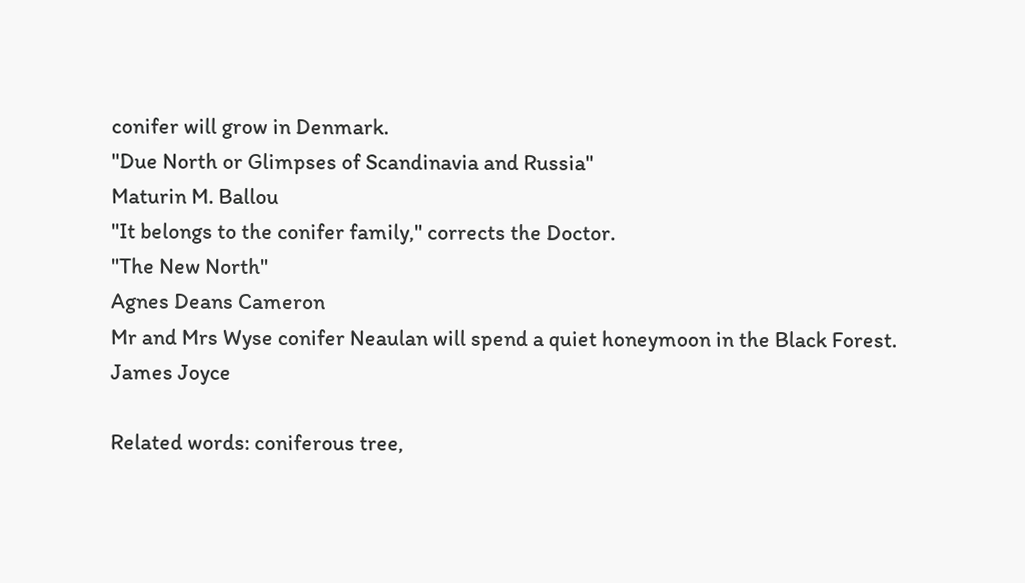conifer will grow in Denmark.
"Due North or Glimpses of Scandinavia and Russia"
Maturin M. Ballou
"It belongs to the conifer family," corrects the Doctor.
"The New North"
Agnes Deans Cameron
Mr and Mrs Wyse conifer Neaulan will spend a quiet honeymoon in the Black Forest.
James Joyce

Related words: coniferous tree,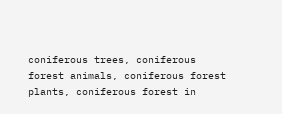coniferous trees, coniferous forest animals, coniferous forest plants, coniferous forest in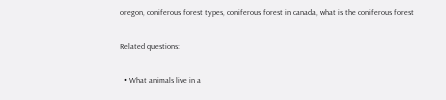oregon, coniferous forest types, coniferous forest in canada, what is the coniferous forest

Related questions:

  • What animals live in a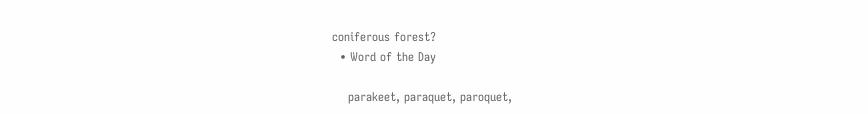coniferous forest?
  • Word of the Day

    parakeet, paraquet, paroquet,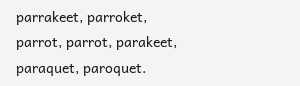parrakeet, parroket, parrot, parrot, parakeet, paraquet, paroquet.